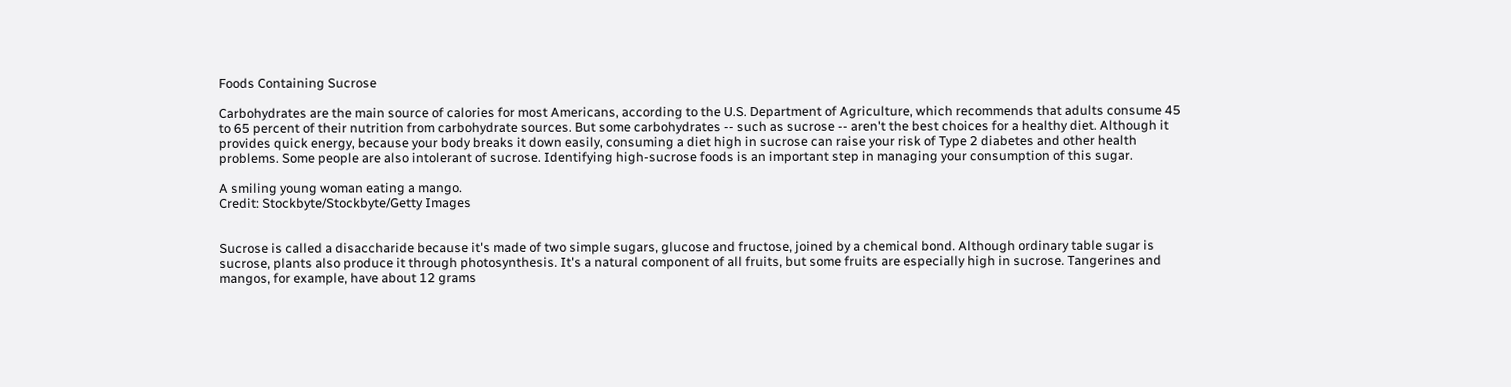Foods Containing Sucrose

Carbohydrates are the main source of calories for most Americans, according to the U.S. Department of Agriculture, which recommends that adults consume 45 to 65 percent of their nutrition from carbohydrate sources. But some carbohydrates -- such as sucrose -- aren't the best choices for a healthy diet. Although it provides quick energy, because your body breaks it down easily, consuming a diet high in sucrose can raise your risk of Type 2 diabetes and other health problems. Some people are also intolerant of sucrose. Identifying high-sucrose foods is an important step in managing your consumption of this sugar.

A smiling young woman eating a mango.
Credit: Stockbyte/Stockbyte/Getty Images


Sucrose is called a disaccharide because it's made of two simple sugars, glucose and fructose, joined by a chemical bond. Although ordinary table sugar is sucrose, plants also produce it through photosynthesis. It's a natural component of all fruits, but some fruits are especially high in sucrose. Tangerines and mangos, for example, have about 12 grams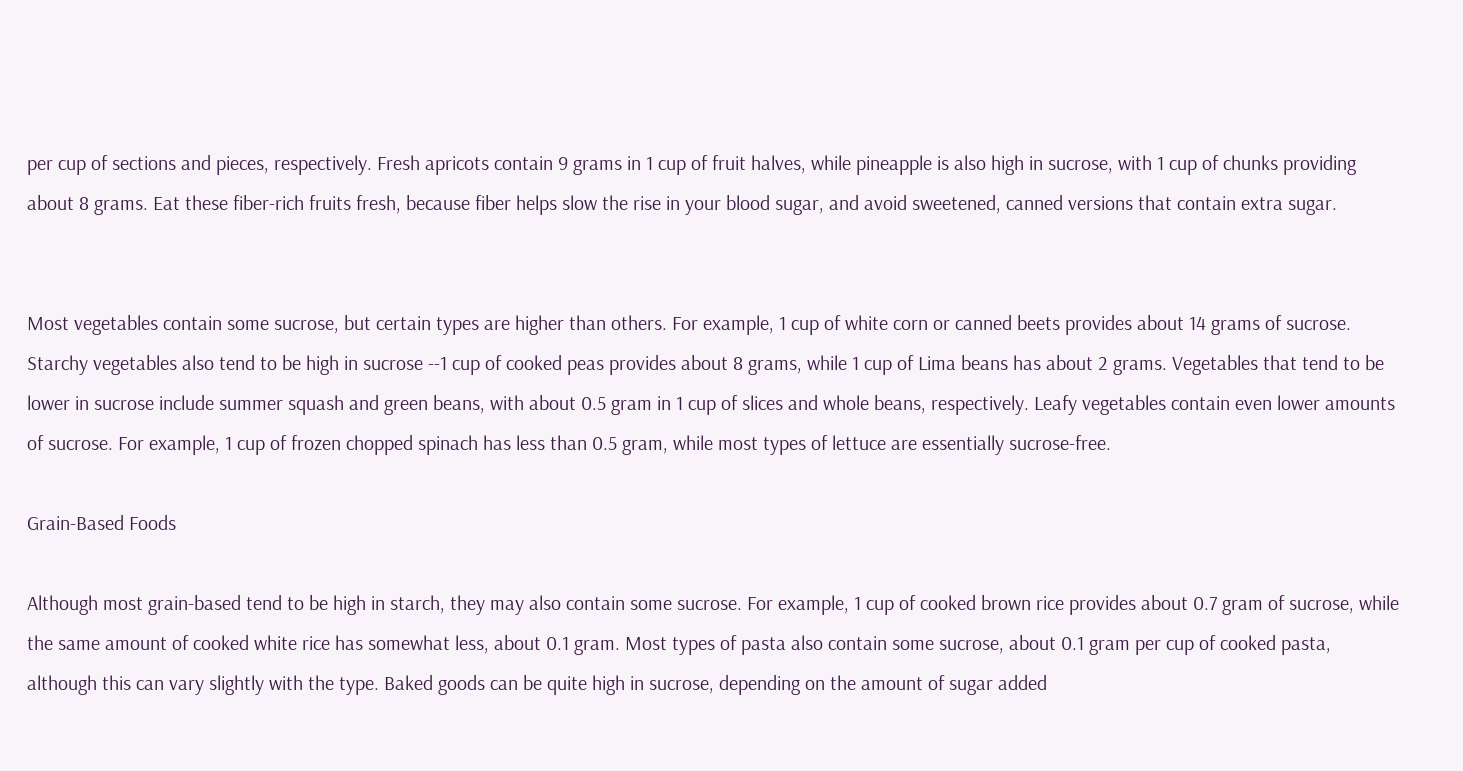per cup of sections and pieces, respectively. Fresh apricots contain 9 grams in 1 cup of fruit halves, while pineapple is also high in sucrose, with 1 cup of chunks providing about 8 grams. Eat these fiber-rich fruits fresh, because fiber helps slow the rise in your blood sugar, and avoid sweetened, canned versions that contain extra sugar.


Most vegetables contain some sucrose, but certain types are higher than others. For example, 1 cup of white corn or canned beets provides about 14 grams of sucrose. Starchy vegetables also tend to be high in sucrose --1 cup of cooked peas provides about 8 grams, while 1 cup of Lima beans has about 2 grams. Vegetables that tend to be lower in sucrose include summer squash and green beans, with about 0.5 gram in 1 cup of slices and whole beans, respectively. Leafy vegetables contain even lower amounts of sucrose. For example, 1 cup of frozen chopped spinach has less than 0.5 gram, while most types of lettuce are essentially sucrose-free.

Grain-Based Foods

Although most grain-based tend to be high in starch, they may also contain some sucrose. For example, 1 cup of cooked brown rice provides about 0.7 gram of sucrose, while the same amount of cooked white rice has somewhat less, about 0.1 gram. Most types of pasta also contain some sucrose, about 0.1 gram per cup of cooked pasta, although this can vary slightly with the type. Baked goods can be quite high in sucrose, depending on the amount of sugar added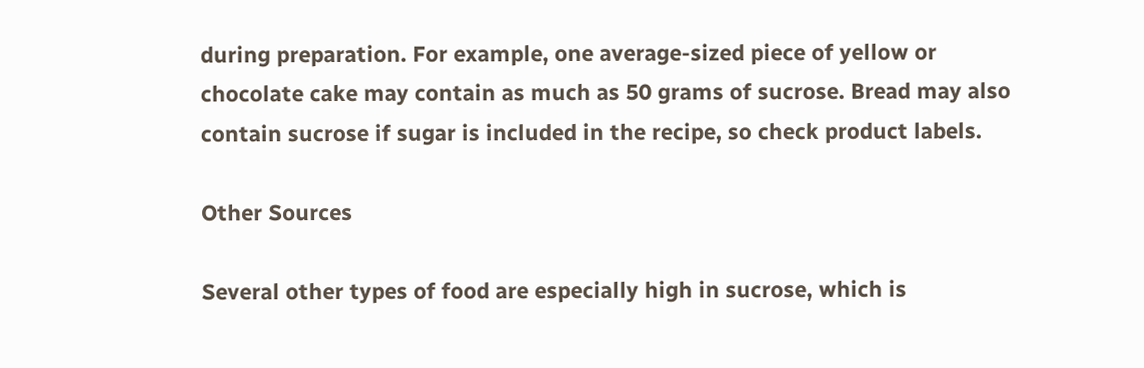during preparation. For example, one average-sized piece of yellow or chocolate cake may contain as much as 50 grams of sucrose. Bread may also contain sucrose if sugar is included in the recipe, so check product labels.

Other Sources

Several other types of food are especially high in sucrose, which is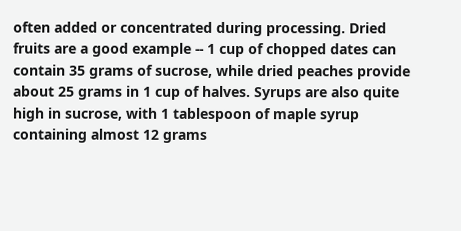often added or concentrated during processing. Dried fruits are a good example -- 1 cup of chopped dates can contain 35 grams of sucrose, while dried peaches provide about 25 grams in 1 cup of halves. Syrups are also quite high in sucrose, with 1 tablespoon of maple syrup containing almost 12 grams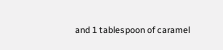and 1 tablespoon of caramel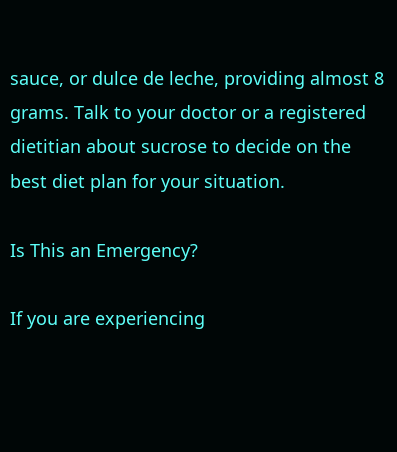sauce, or dulce de leche, providing almost 8 grams. Talk to your doctor or a registered dietitian about sucrose to decide on the best diet plan for your situation.

Is This an Emergency?

If you are experiencing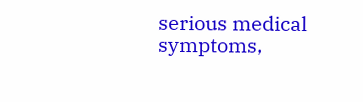serious medical symptoms,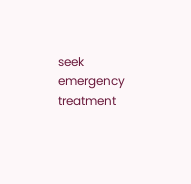seek emergency treatment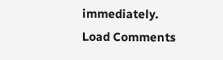immediately.
Load Comments